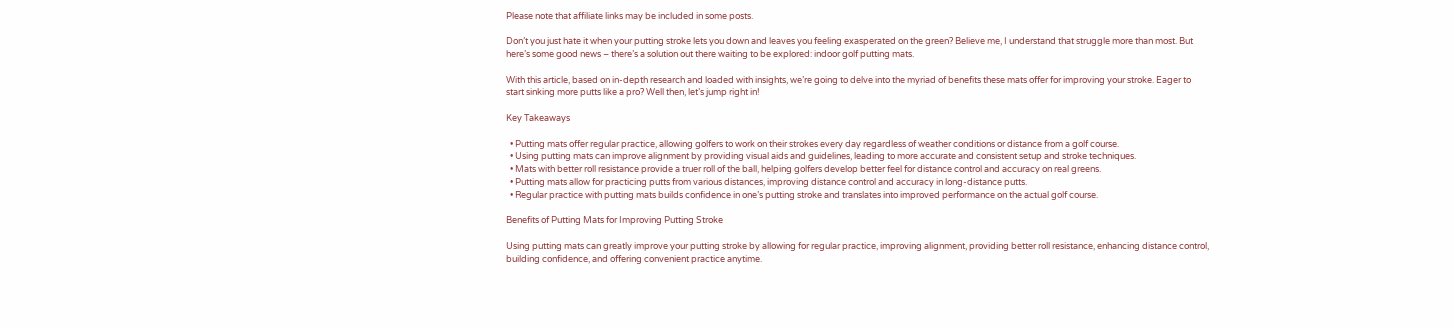Please note that affiliate links may be included in some posts.

Don’t you just hate it when your putting stroke lets you down and leaves you feeling exasperated on the green? Believe me, I understand that struggle more than most. But here’s some good news – there’s a solution out there waiting to be explored: indoor golf putting mats.

With this article, based on in-depth research and loaded with insights, we’re going to delve into the myriad of benefits these mats offer for improving your stroke. Eager to start sinking more putts like a pro? Well then, let’s jump right in!

Key Takeaways

  • Putting mats offer regular practice, allowing golfers to work on their strokes every day regardless of weather conditions or distance from a golf course.
  • Using putting mats can improve alignment by providing visual aids and guidelines, leading to more accurate and consistent setup and stroke techniques.
  • Mats with better roll resistance provide a truer roll of the ball, helping golfers develop better feel for distance control and accuracy on real greens.
  • Putting mats allow for practicing putts from various distances, improving distance control and accuracy in long-distance putts.
  • Regular practice with putting mats builds confidence in one’s putting stroke and translates into improved performance on the actual golf course.

Benefits of Putting Mats for Improving Putting Stroke

Using putting mats can greatly improve your putting stroke by allowing for regular practice, improving alignment, providing better roll resistance, enhancing distance control, building confidence, and offering convenient practice anytime.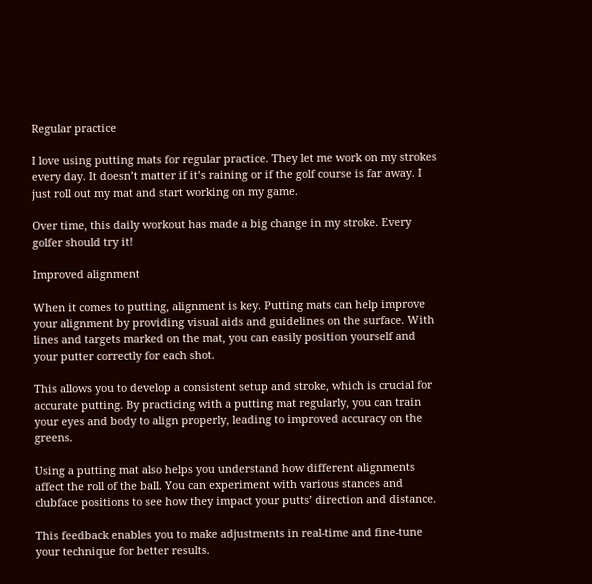Regular practice

I love using putting mats for regular practice. They let me work on my strokes every day. It doesn’t matter if it’s raining or if the golf course is far away. I just roll out my mat and start working on my game.

Over time, this daily workout has made a big change in my stroke. Every golfer should try it!

Improved alignment

When it comes to putting, alignment is key. Putting mats can help improve your alignment by providing visual aids and guidelines on the surface. With lines and targets marked on the mat, you can easily position yourself and your putter correctly for each shot.

This allows you to develop a consistent setup and stroke, which is crucial for accurate putting. By practicing with a putting mat regularly, you can train your eyes and body to align properly, leading to improved accuracy on the greens.

Using a putting mat also helps you understand how different alignments affect the roll of the ball. You can experiment with various stances and clubface positions to see how they impact your putts’ direction and distance.

This feedback enables you to make adjustments in real-time and fine-tune your technique for better results.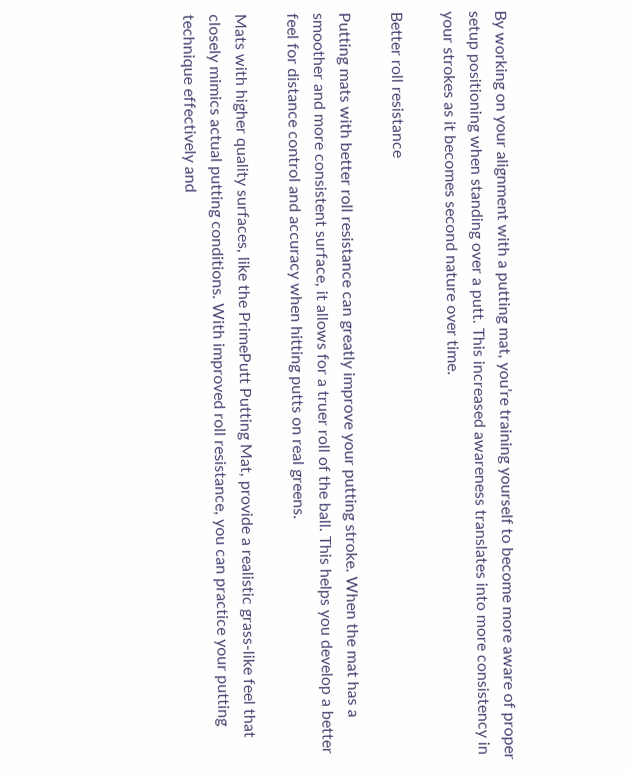By working on your alignment with a putting mat, you’re training yourself to become more aware of proper setup positioning when standing over a putt. This increased awareness translates into more consistency in your strokes as it becomes second nature over time.

Better roll resistance

Putting mats with better roll resistance can greatly improve your putting stroke. When the mat has a smoother and more consistent surface, it allows for a truer roll of the ball. This helps you develop a better feel for distance control and accuracy when hitting putts on real greens.

Mats with higher quality surfaces, like the PrimePutt Putting Mat, provide a realistic grass-like feel that closely mimics actual putting conditions. With improved roll resistance, you can practice your putting technique effectively and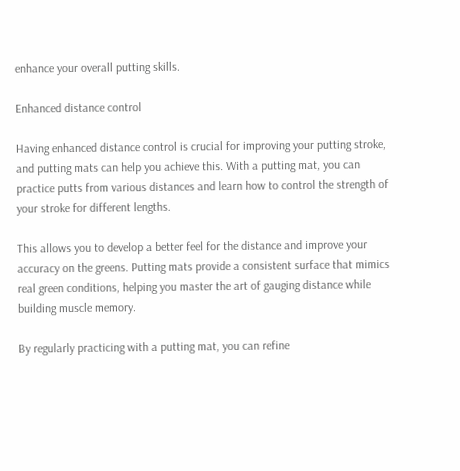enhance your overall putting skills.

Enhanced distance control

Having enhanced distance control is crucial for improving your putting stroke, and putting mats can help you achieve this. With a putting mat, you can practice putts from various distances and learn how to control the strength of your stroke for different lengths.

This allows you to develop a better feel for the distance and improve your accuracy on the greens. Putting mats provide a consistent surface that mimics real green conditions, helping you master the art of gauging distance while building muscle memory.

By regularly practicing with a putting mat, you can refine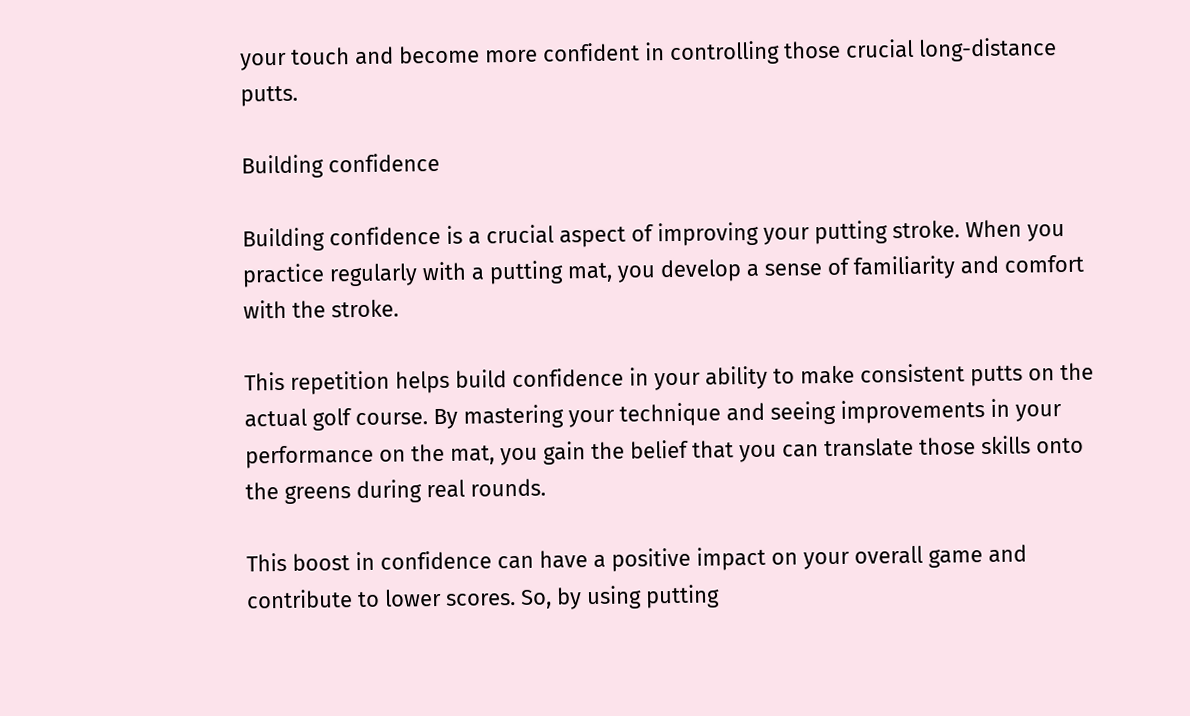your touch and become more confident in controlling those crucial long-distance putts.

Building confidence

Building confidence is a crucial aspect of improving your putting stroke. When you practice regularly with a putting mat, you develop a sense of familiarity and comfort with the stroke.

This repetition helps build confidence in your ability to make consistent putts on the actual golf course. By mastering your technique and seeing improvements in your performance on the mat, you gain the belief that you can translate those skills onto the greens during real rounds.

This boost in confidence can have a positive impact on your overall game and contribute to lower scores. So, by using putting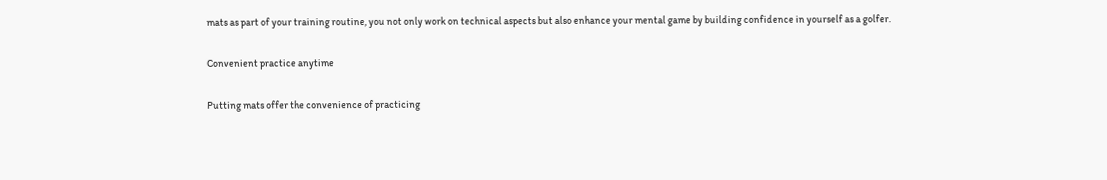mats as part of your training routine, you not only work on technical aspects but also enhance your mental game by building confidence in yourself as a golfer.

Convenient practice anytime

Putting mats offer the convenience of practicing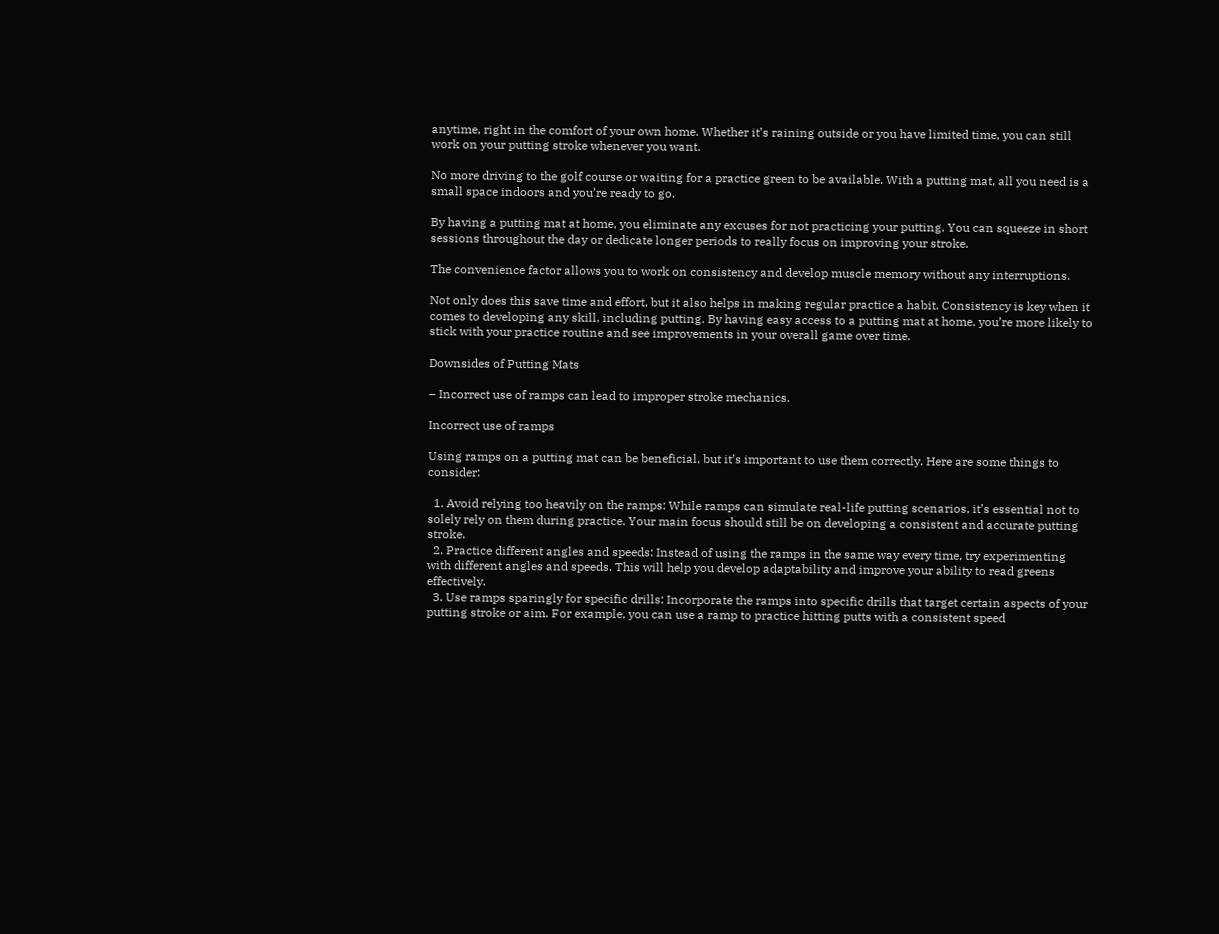anytime, right in the comfort of your own home. Whether it’s raining outside or you have limited time, you can still work on your putting stroke whenever you want.

No more driving to the golf course or waiting for a practice green to be available. With a putting mat, all you need is a small space indoors and you’re ready to go.

By having a putting mat at home, you eliminate any excuses for not practicing your putting. You can squeeze in short sessions throughout the day or dedicate longer periods to really focus on improving your stroke.

The convenience factor allows you to work on consistency and develop muscle memory without any interruptions.

Not only does this save time and effort, but it also helps in making regular practice a habit. Consistency is key when it comes to developing any skill, including putting. By having easy access to a putting mat at home, you’re more likely to stick with your practice routine and see improvements in your overall game over time.

Downsides of Putting Mats

– Incorrect use of ramps can lead to improper stroke mechanics.

Incorrect use of ramps

Using ramps on a putting mat can be beneficial, but it’s important to use them correctly. Here are some things to consider:

  1. Avoid relying too heavily on the ramps: While ramps can simulate real-life putting scenarios, it’s essential not to solely rely on them during practice. Your main focus should still be on developing a consistent and accurate putting stroke.
  2. Practice different angles and speeds: Instead of using the ramps in the same way every time, try experimenting with different angles and speeds. This will help you develop adaptability and improve your ability to read greens effectively.
  3. Use ramps sparingly for specific drills: Incorporate the ramps into specific drills that target certain aspects of your putting stroke or aim. For example, you can use a ramp to practice hitting putts with a consistent speed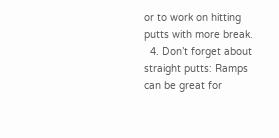or to work on hitting putts with more break.
  4. Don’t forget about straight putts: Ramps can be great for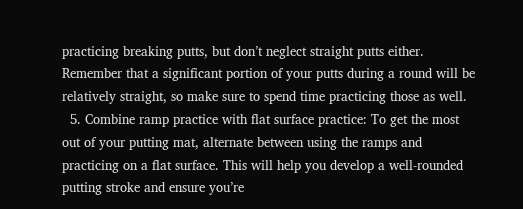practicing breaking putts, but don’t neglect straight putts either. Remember that a significant portion of your putts during a round will be relatively straight, so make sure to spend time practicing those as well.
  5. Combine ramp practice with flat surface practice: To get the most out of your putting mat, alternate between using the ramps and practicing on a flat surface. This will help you develop a well-rounded putting stroke and ensure you’re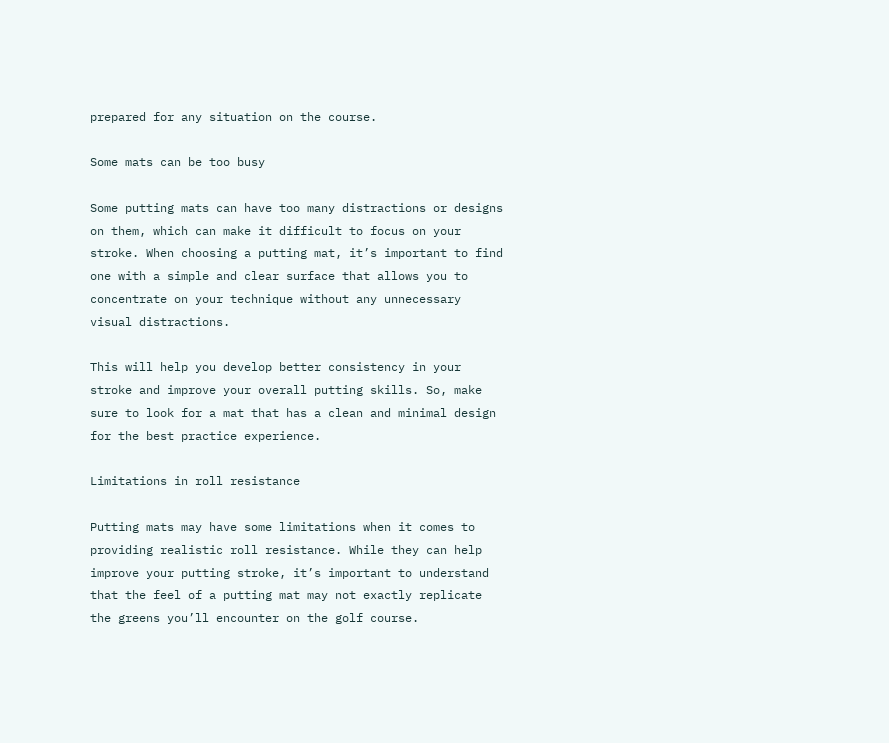prepared for any situation on the course.

Some mats can be too busy

Some putting mats can have too many distractions or designs on them, which can make it difficult to focus on your stroke. When choosing a putting mat, it’s important to find one with a simple and clear surface that allows you to concentrate on your technique without any unnecessary visual distractions.

This will help you develop better consistency in your stroke and improve your overall putting skills. So, make sure to look for a mat that has a clean and minimal design for the best practice experience.

Limitations in roll resistance

Putting mats may have some limitations when it comes to providing realistic roll resistance. While they can help improve your putting stroke, it’s important to understand that the feel of a putting mat may not exactly replicate the greens you’ll encounter on the golf course.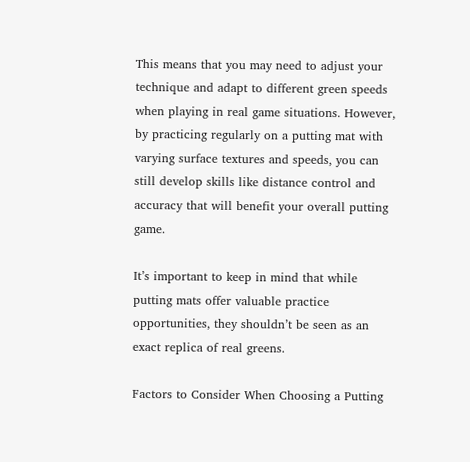This means that you may need to adjust your technique and adapt to different green speeds when playing in real game situations. However, by practicing regularly on a putting mat with varying surface textures and speeds, you can still develop skills like distance control and accuracy that will benefit your overall putting game.

It’s important to keep in mind that while putting mats offer valuable practice opportunities, they shouldn’t be seen as an exact replica of real greens.

Factors to Consider When Choosing a Putting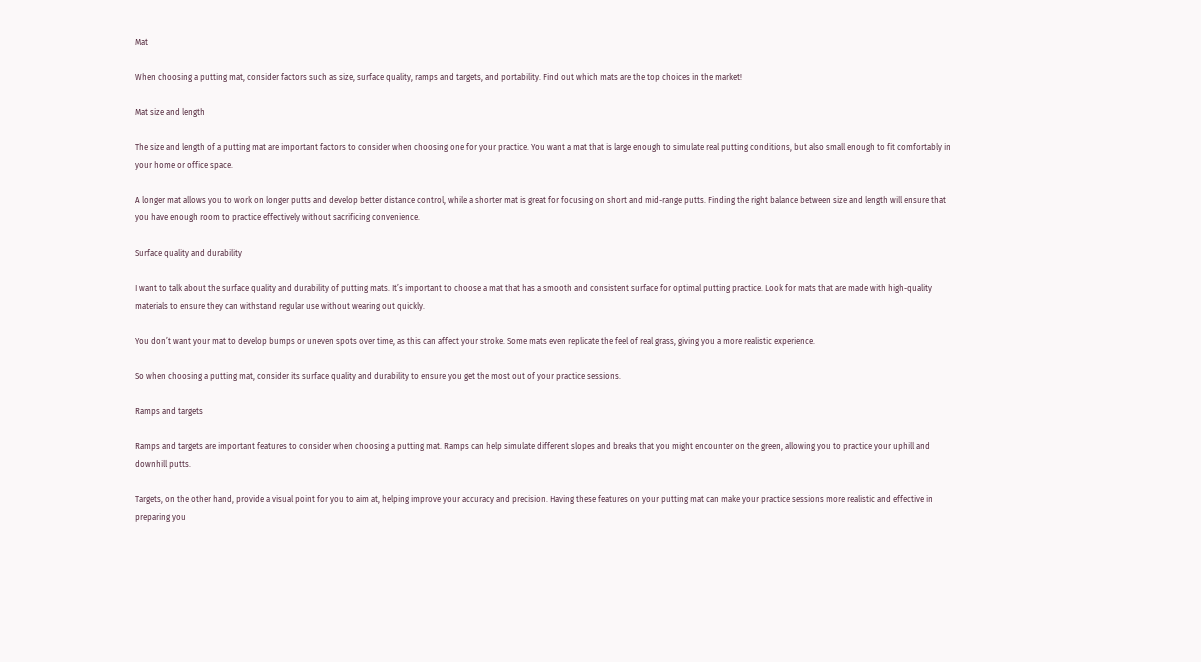Mat

When choosing a putting mat, consider factors such as size, surface quality, ramps and targets, and portability. Find out which mats are the top choices in the market!

Mat size and length

The size and length of a putting mat are important factors to consider when choosing one for your practice. You want a mat that is large enough to simulate real putting conditions, but also small enough to fit comfortably in your home or office space.

A longer mat allows you to work on longer putts and develop better distance control, while a shorter mat is great for focusing on short and mid-range putts. Finding the right balance between size and length will ensure that you have enough room to practice effectively without sacrificing convenience.

Surface quality and durability

I want to talk about the surface quality and durability of putting mats. It’s important to choose a mat that has a smooth and consistent surface for optimal putting practice. Look for mats that are made with high-quality materials to ensure they can withstand regular use without wearing out quickly.

You don’t want your mat to develop bumps or uneven spots over time, as this can affect your stroke. Some mats even replicate the feel of real grass, giving you a more realistic experience.

So when choosing a putting mat, consider its surface quality and durability to ensure you get the most out of your practice sessions.

Ramps and targets

Ramps and targets are important features to consider when choosing a putting mat. Ramps can help simulate different slopes and breaks that you might encounter on the green, allowing you to practice your uphill and downhill putts.

Targets, on the other hand, provide a visual point for you to aim at, helping improve your accuracy and precision. Having these features on your putting mat can make your practice sessions more realistic and effective in preparing you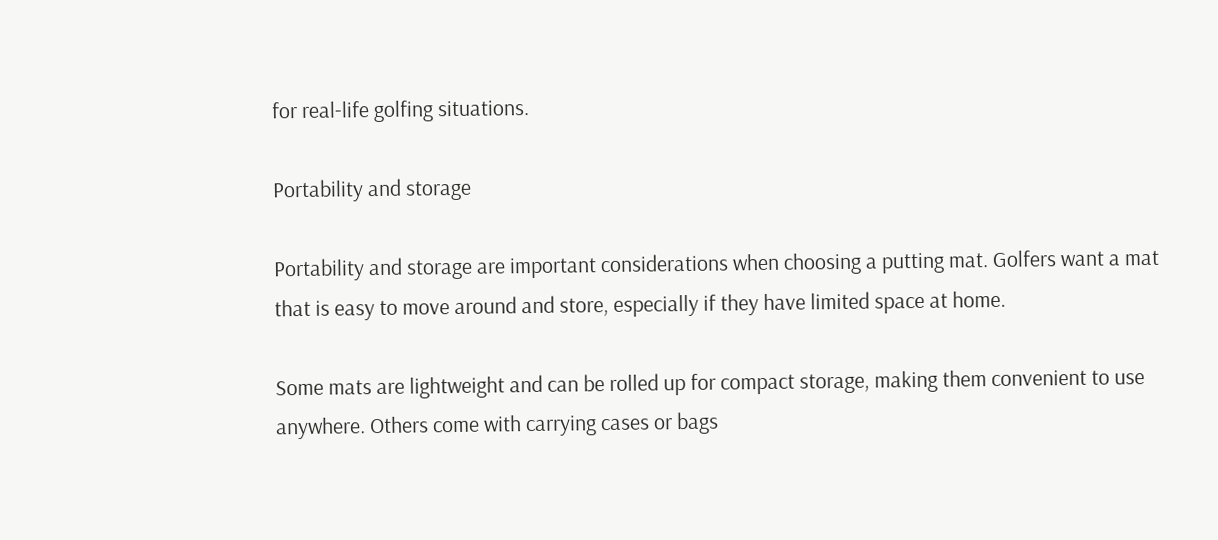for real-life golfing situations.

Portability and storage

Portability and storage are important considerations when choosing a putting mat. Golfers want a mat that is easy to move around and store, especially if they have limited space at home.

Some mats are lightweight and can be rolled up for compact storage, making them convenient to use anywhere. Others come with carrying cases or bags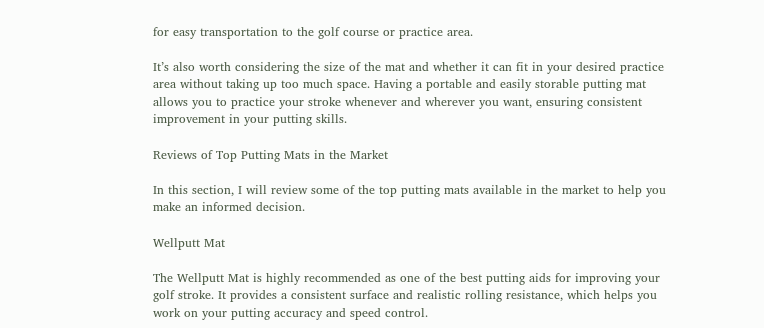for easy transportation to the golf course or practice area.

It’s also worth considering the size of the mat and whether it can fit in your desired practice area without taking up too much space. Having a portable and easily storable putting mat allows you to practice your stroke whenever and wherever you want, ensuring consistent improvement in your putting skills.

Reviews of Top Putting Mats in the Market

In this section, I will review some of the top putting mats available in the market to help you make an informed decision.

Wellputt Mat

The Wellputt Mat is highly recommended as one of the best putting aids for improving your golf stroke. It provides a consistent surface and realistic rolling resistance, which helps you work on your putting accuracy and speed control.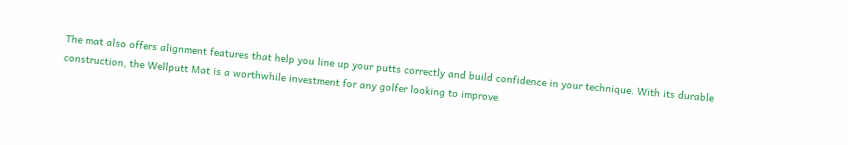The mat also offers alignment features that help you line up your putts correctly and build confidence in your technique. With its durable construction, the Wellputt Mat is a worthwhile investment for any golfer looking to improve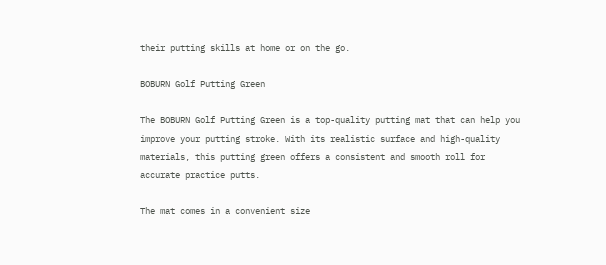their putting skills at home or on the go.

BOBURN Golf Putting Green

The BOBURN Golf Putting Green is a top-quality putting mat that can help you improve your putting stroke. With its realistic surface and high-quality materials, this putting green offers a consistent and smooth roll for accurate practice putts.

The mat comes in a convenient size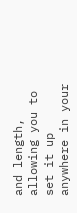and length, allowing you to set it up anywhere in your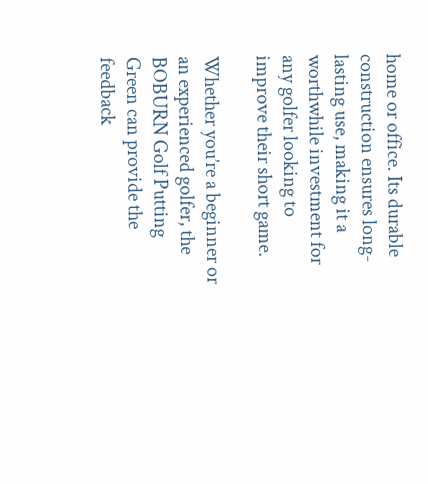home or office. Its durable construction ensures long-lasting use, making it a worthwhile investment for any golfer looking to improve their short game.

Whether you’re a beginner or an experienced golfer, the BOBURN Golf Putting Green can provide the feedback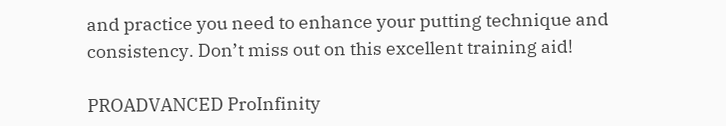and practice you need to enhance your putting technique and consistency. Don’t miss out on this excellent training aid!

PROADVANCED ProInfinity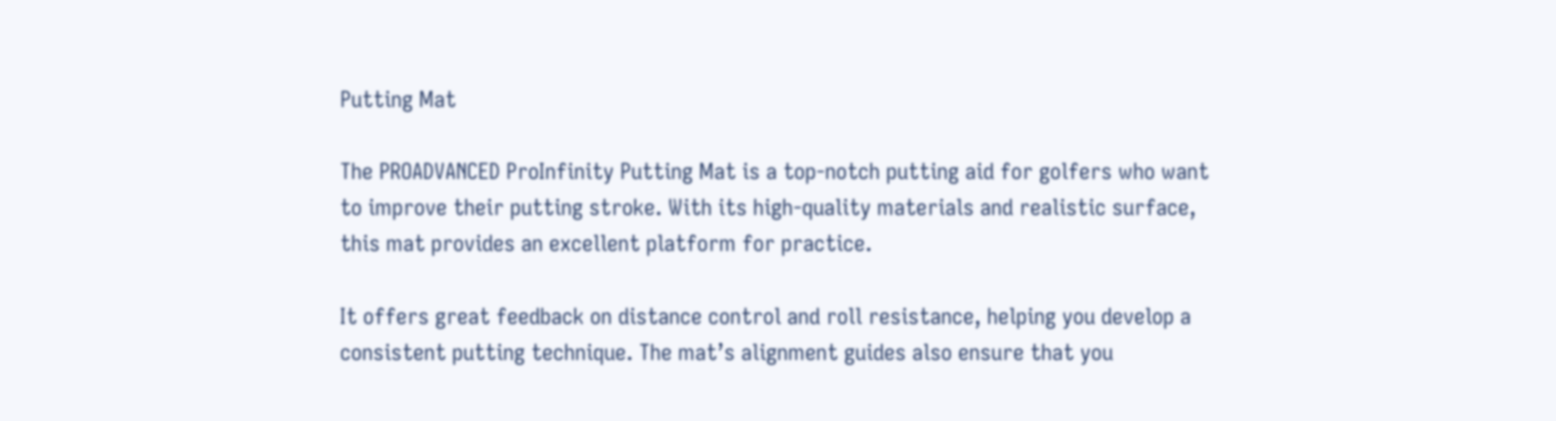Putting Mat

The PROADVANCED ProInfinity Putting Mat is a top-notch putting aid for golfers who want to improve their putting stroke. With its high-quality materials and realistic surface, this mat provides an excellent platform for practice.

It offers great feedback on distance control and roll resistance, helping you develop a consistent putting technique. The mat’s alignment guides also ensure that you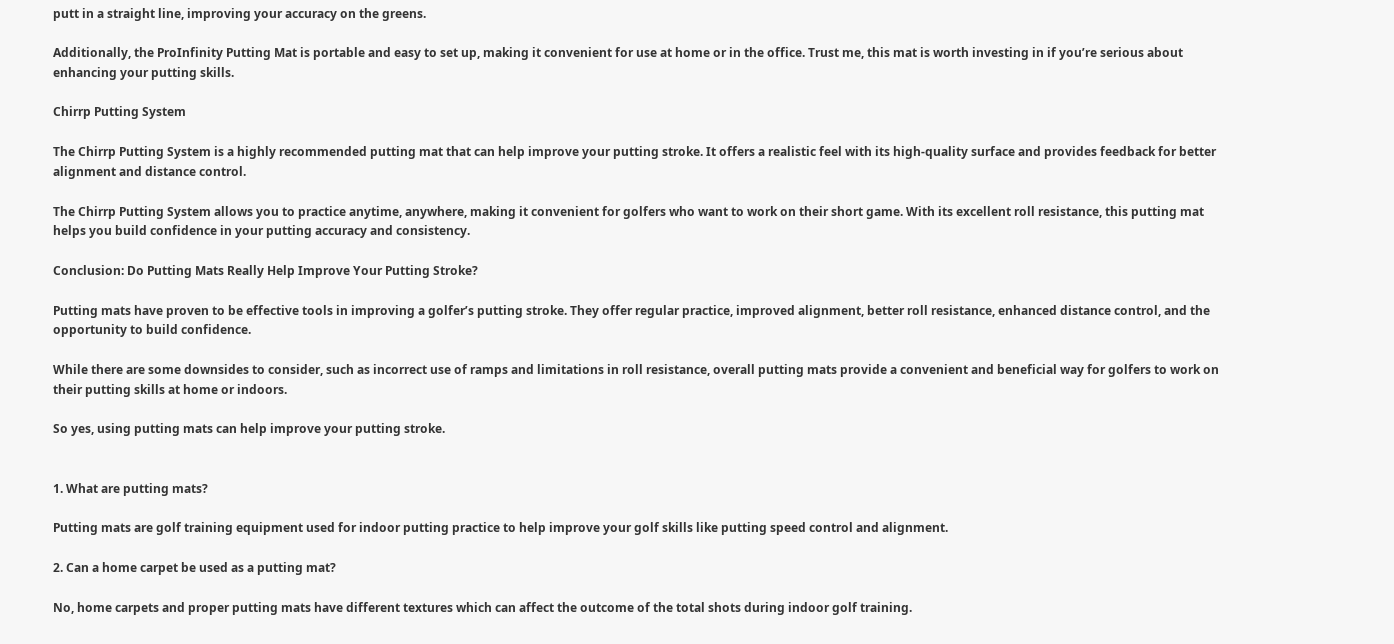putt in a straight line, improving your accuracy on the greens.

Additionally, the ProInfinity Putting Mat is portable and easy to set up, making it convenient for use at home or in the office. Trust me, this mat is worth investing in if you’re serious about enhancing your putting skills.

Chirrp Putting System

The Chirrp Putting System is a highly recommended putting mat that can help improve your putting stroke. It offers a realistic feel with its high-quality surface and provides feedback for better alignment and distance control.

The Chirrp Putting System allows you to practice anytime, anywhere, making it convenient for golfers who want to work on their short game. With its excellent roll resistance, this putting mat helps you build confidence in your putting accuracy and consistency.

Conclusion: Do Putting Mats Really Help Improve Your Putting Stroke?

Putting mats have proven to be effective tools in improving a golfer’s putting stroke. They offer regular practice, improved alignment, better roll resistance, enhanced distance control, and the opportunity to build confidence.

While there are some downsides to consider, such as incorrect use of ramps and limitations in roll resistance, overall putting mats provide a convenient and beneficial way for golfers to work on their putting skills at home or indoors.

So yes, using putting mats can help improve your putting stroke.


1. What are putting mats?

Putting mats are golf training equipment used for indoor putting practice to help improve your golf skills like putting speed control and alignment.

2. Can a home carpet be used as a putting mat?

No, home carpets and proper putting mats have different textures which can affect the outcome of the total shots during indoor golf training.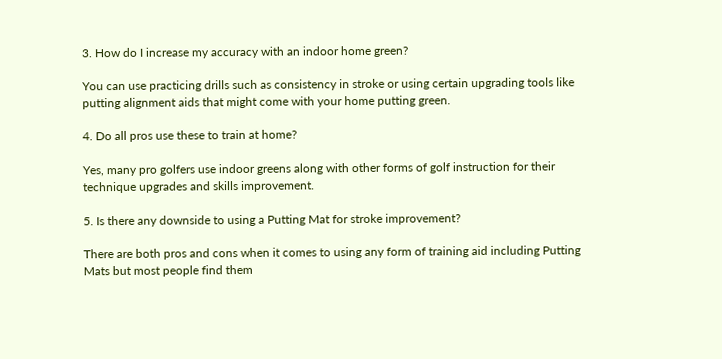3. How do I increase my accuracy with an indoor home green?

You can use practicing drills such as consistency in stroke or using certain upgrading tools like putting alignment aids that might come with your home putting green.

4. Do all pros use these to train at home?

Yes, many pro golfers use indoor greens along with other forms of golf instruction for their technique upgrades and skills improvement.

5. Is there any downside to using a Putting Mat for stroke improvement?

There are both pros and cons when it comes to using any form of training aid including Putting Mats but most people find them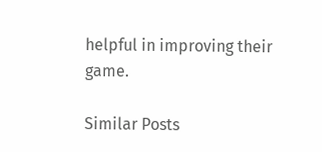helpful in improving their game.

Similar Posts